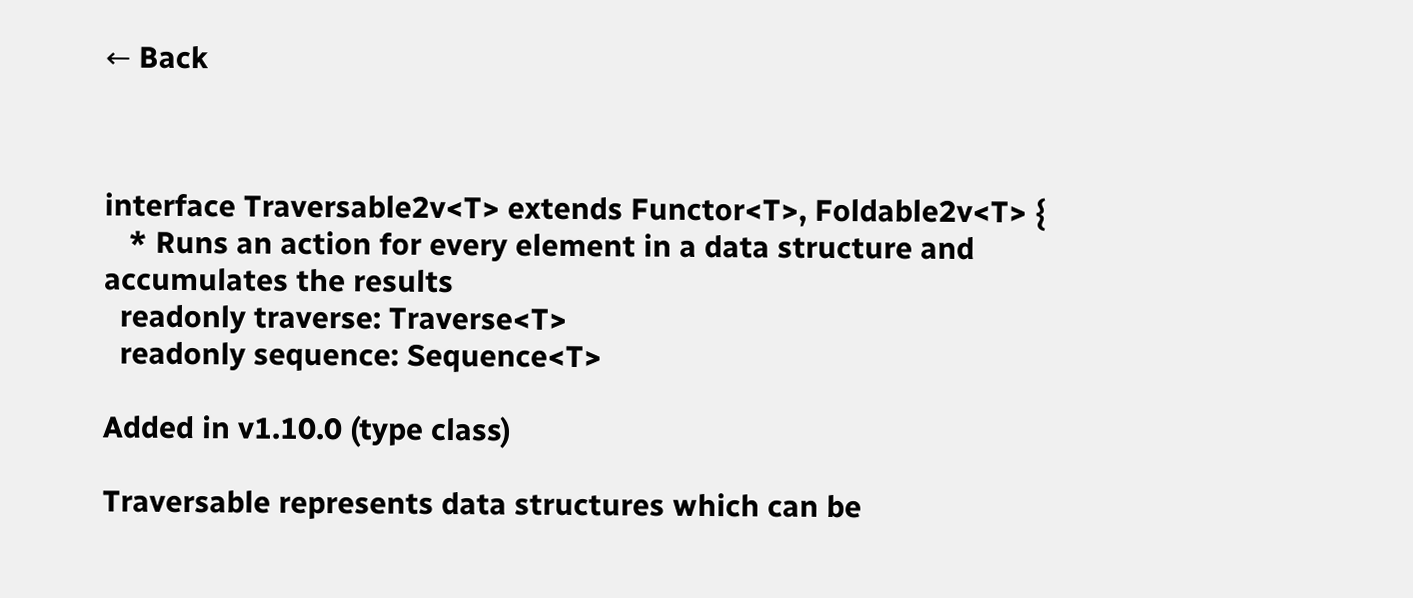← Back



interface Traversable2v<T> extends Functor<T>, Foldable2v<T> {
   * Runs an action for every element in a data structure and accumulates the results
  readonly traverse: Traverse<T>
  readonly sequence: Sequence<T>

Added in v1.10.0 (type class)

Traversable represents data structures which can be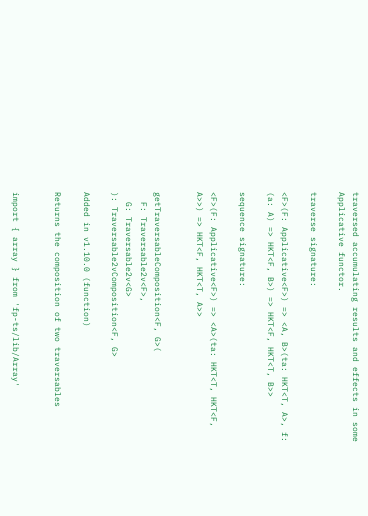traversed accumulating results and effects in some Applicative functor.

traverse signature:

<F>(F: Applicative<F>) => <A, B>(ta: HKT<T, A>, f: (a: A) => HKT<F, B>) => HKT<F, HKT<T, B>>

sequence signature:

<F>(F: Applicative<F>) => <A>(ta: HKT<T, HKT<F, A>>) => HKT<F, HKT<T, A>>


getTraversableComposition<F, G>(
  F: Traversable2v<F>,
  G: Traversable2v<G>
): Traversable2vComposition<F, G>

Added in v1.10.0 (function)

Returns the composition of two traversables


import { array } from 'fp-ts/lib/Array'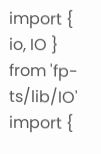import { io, IO } from 'fp-ts/lib/IO'
import {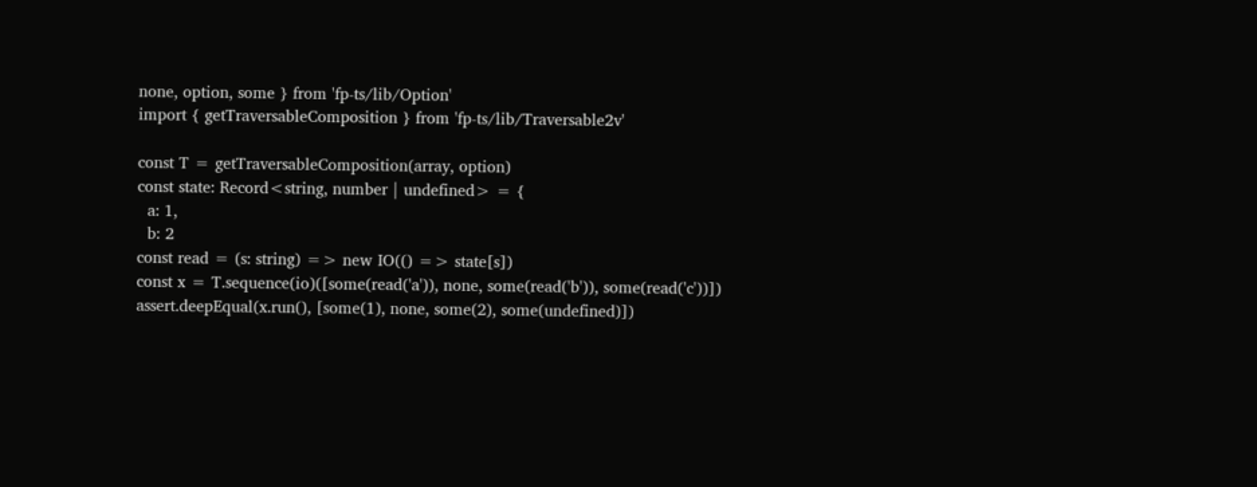none, option, some } from 'fp-ts/lib/Option'
import { getTraversableComposition } from 'fp-ts/lib/Traversable2v'

const T = getTraversableComposition(array, option)
const state: Record<string, number | undefined> = {
  a: 1,
  b: 2
const read = (s: string) => new IO(() => state[s])
const x = T.sequence(io)([some(read('a')), none, some(read('b')), some(read('c'))])
assert.deepEqual(x.run(), [some(1), none, some(2), some(undefined)])